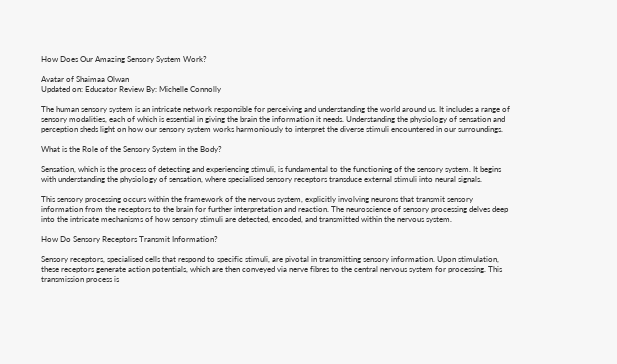How Does Our Amazing Sensory System Work?

Avatar of Shaimaa Olwan
Updated on: Educator Review By: Michelle Connolly

The human sensory system is an intricate network responsible for perceiving and understanding the world around us. It includes a range of sensory modalities, each of which is essential in giving the brain the information it needs. Understanding the physiology of sensation and perception sheds light on how our sensory system works harmoniously to interpret the diverse stimuli encountered in our surroundings.

What is the Role of the Sensory System in the Body?

Sensation, which is the process of detecting and experiencing stimuli, is fundamental to the functioning of the sensory system. It begins with understanding the physiology of sensation, where specialised sensory receptors transduce external stimuli into neural signals.

This sensory processing occurs within the framework of the nervous system, explicitly involving neurons that transmit sensory information from the receptors to the brain for further interpretation and reaction. The neuroscience of sensory processing delves deep into the intricate mechanisms of how sensory stimuli are detected, encoded, and transmitted within the nervous system.

How Do Sensory Receptors Transmit Information?

Sensory receptors, specialised cells that respond to specific stimuli, are pivotal in transmitting sensory information. Upon stimulation, these receptors generate action potentials, which are then conveyed via nerve fibres to the central nervous system for processing. This transmission process is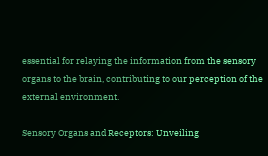essential for relaying the information from the sensory organs to the brain, contributing to our perception of the external environment.

Sensory Organs and Receptors: Unveiling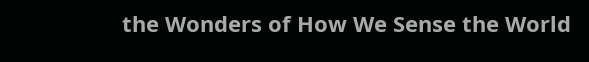the Wonders of How We Sense the World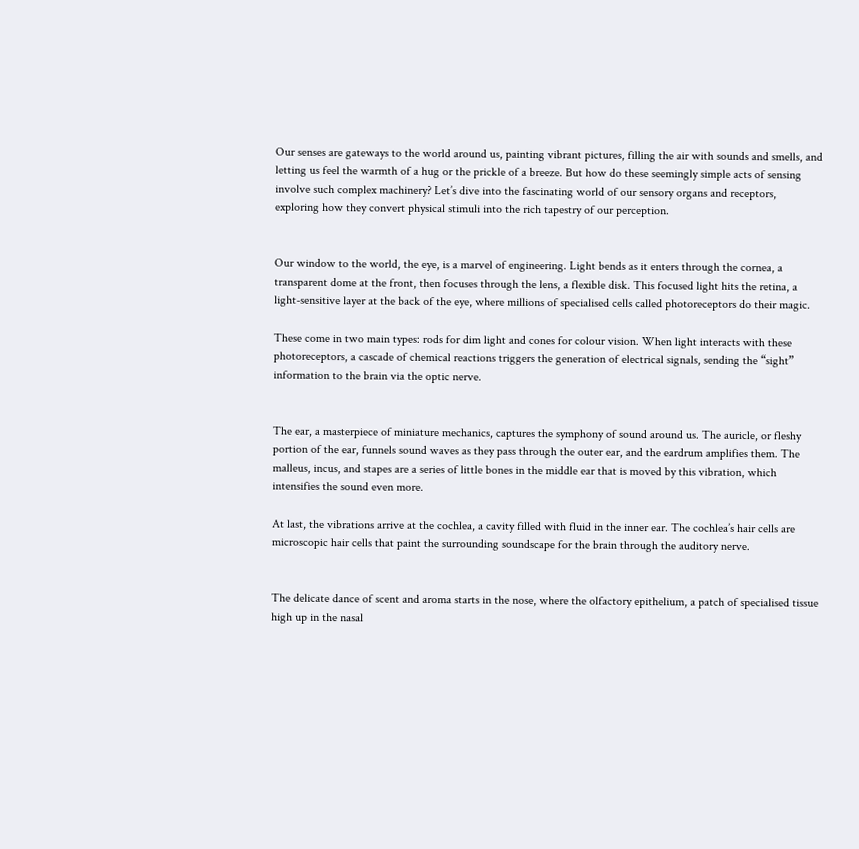Our senses are gateways to the world around us, painting vibrant pictures, filling the air with sounds and smells, and letting us feel the warmth of a hug or the prickle of a breeze. But how do these seemingly simple acts of sensing involve such complex machinery? Let’s dive into the fascinating world of our sensory organs and receptors, exploring how they convert physical stimuli into the rich tapestry of our perception.


Our window to the world, the eye, is a marvel of engineering. Light bends as it enters through the cornea, a transparent dome at the front, then focuses through the lens, a flexible disk. This focused light hits the retina, a light-sensitive layer at the back of the eye, where millions of specialised cells called photoreceptors do their magic.

These come in two main types: rods for dim light and cones for colour vision. When light interacts with these photoreceptors, a cascade of chemical reactions triggers the generation of electrical signals, sending the “sight” information to the brain via the optic nerve.


The ear, a masterpiece of miniature mechanics, captures the symphony of sound around us. The auricle, or fleshy portion of the ear, funnels sound waves as they pass through the outer ear, and the eardrum amplifies them. The malleus, incus, and stapes are a series of little bones in the middle ear that is moved by this vibration, which intensifies the sound even more.

At last, the vibrations arrive at the cochlea, a cavity filled with fluid in the inner ear. The cochlea’s hair cells are microscopic hair cells that paint the surrounding soundscape for the brain through the auditory nerve.


The delicate dance of scent and aroma starts in the nose, where the olfactory epithelium, a patch of specialised tissue high up in the nasal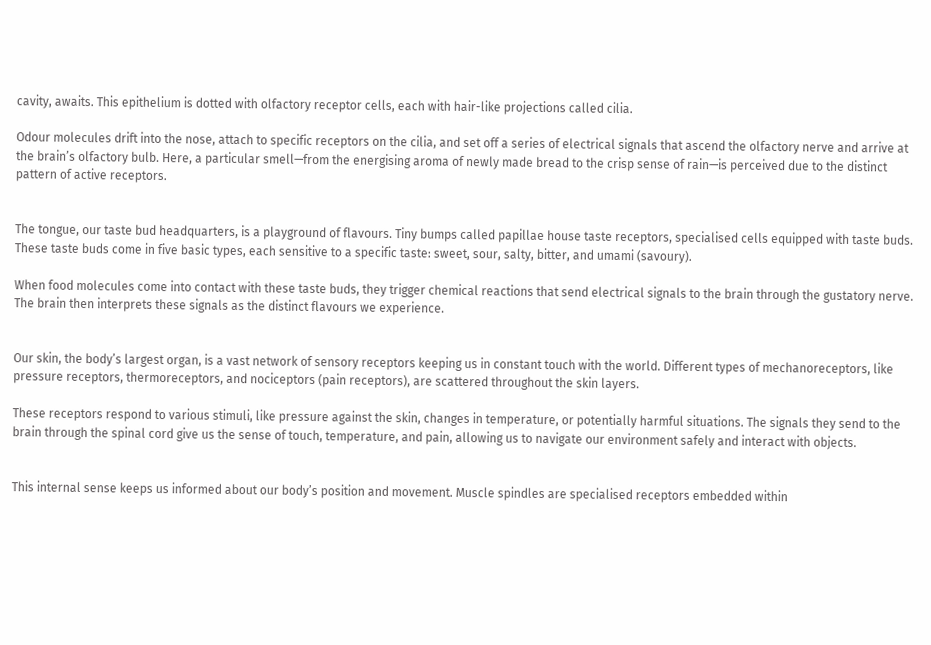cavity, awaits. This epithelium is dotted with olfactory receptor cells, each with hair-like projections called cilia.

Odour molecules drift into the nose, attach to specific receptors on the cilia, and set off a series of electrical signals that ascend the olfactory nerve and arrive at the brain’s olfactory bulb. Here, a particular smell—from the energising aroma of newly made bread to the crisp sense of rain—is perceived due to the distinct pattern of active receptors.


The tongue, our taste bud headquarters, is a playground of flavours. Tiny bumps called papillae house taste receptors, specialised cells equipped with taste buds. These taste buds come in five basic types, each sensitive to a specific taste: sweet, sour, salty, bitter, and umami (savoury).

When food molecules come into contact with these taste buds, they trigger chemical reactions that send electrical signals to the brain through the gustatory nerve. The brain then interprets these signals as the distinct flavours we experience.


Our skin, the body’s largest organ, is a vast network of sensory receptors keeping us in constant touch with the world. Different types of mechanoreceptors, like pressure receptors, thermoreceptors, and nociceptors (pain receptors), are scattered throughout the skin layers.

These receptors respond to various stimuli, like pressure against the skin, changes in temperature, or potentially harmful situations. The signals they send to the brain through the spinal cord give us the sense of touch, temperature, and pain, allowing us to navigate our environment safely and interact with objects.


This internal sense keeps us informed about our body’s position and movement. Muscle spindles are specialised receptors embedded within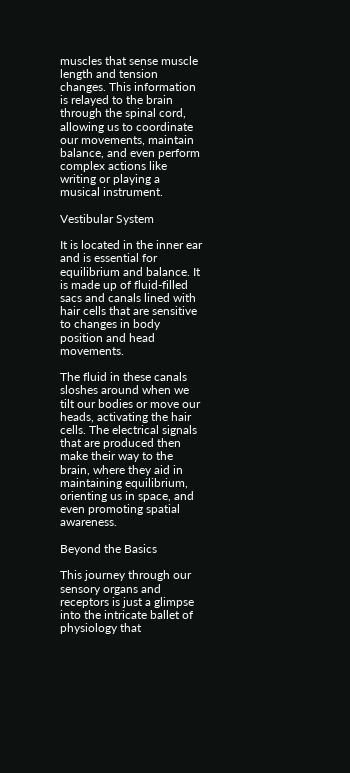muscles that sense muscle length and tension changes. This information is relayed to the brain through the spinal cord, allowing us to coordinate our movements, maintain balance, and even perform complex actions like writing or playing a musical instrument.

Vestibular System

It is located in the inner ear and is essential for equilibrium and balance. It is made up of fluid-filled sacs and canals lined with hair cells that are sensitive to changes in body position and head movements.

The fluid in these canals sloshes around when we tilt our bodies or move our heads, activating the hair cells. The electrical signals that are produced then make their way to the brain, where they aid in maintaining equilibrium, orienting us in space, and even promoting spatial awareness.

Beyond the Basics

This journey through our sensory organs and receptors is just a glimpse into the intricate ballet of physiology that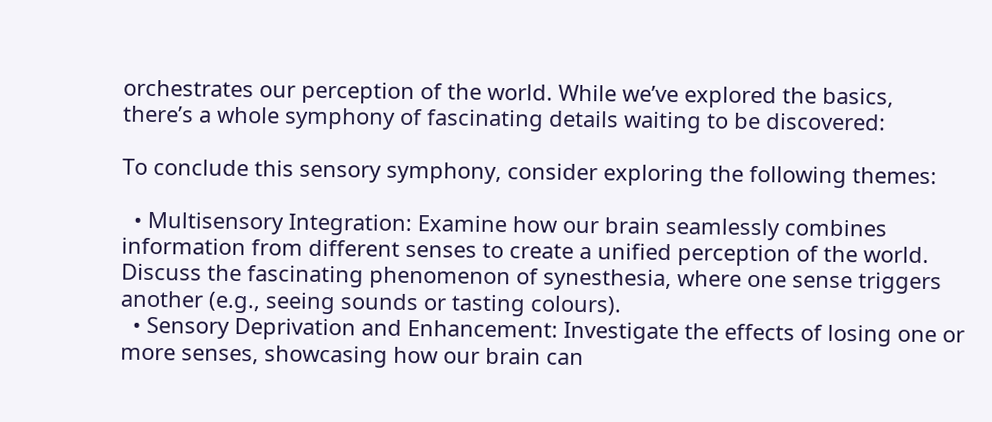orchestrates our perception of the world. While we’ve explored the basics, there’s a whole symphony of fascinating details waiting to be discovered:

To conclude this sensory symphony, consider exploring the following themes:

  • Multisensory Integration: Examine how our brain seamlessly combines information from different senses to create a unified perception of the world. Discuss the fascinating phenomenon of synesthesia, where one sense triggers another (e.g., seeing sounds or tasting colours).
  • Sensory Deprivation and Enhancement: Investigate the effects of losing one or more senses, showcasing how our brain can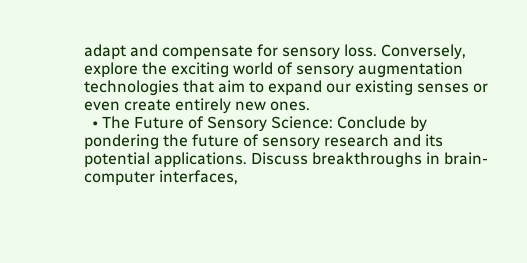adapt and compensate for sensory loss. Conversely, explore the exciting world of sensory augmentation technologies that aim to expand our existing senses or even create entirely new ones.
  • The Future of Sensory Science: Conclude by pondering the future of sensory research and its potential applications. Discuss breakthroughs in brain-computer interfaces,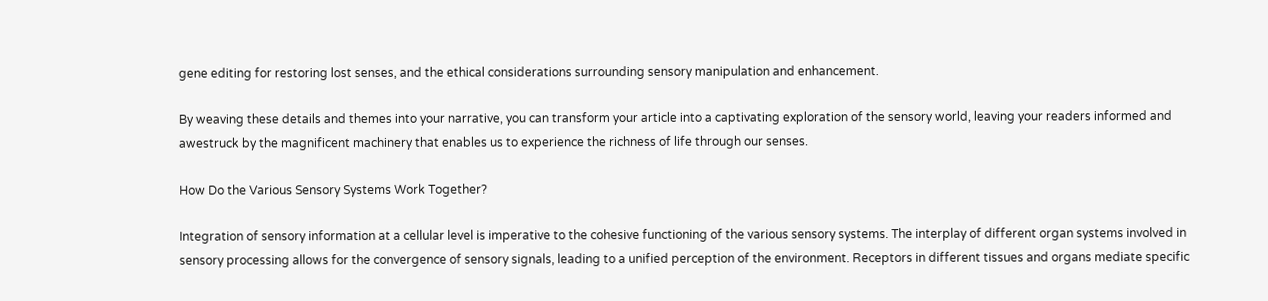gene editing for restoring lost senses, and the ethical considerations surrounding sensory manipulation and enhancement.

By weaving these details and themes into your narrative, you can transform your article into a captivating exploration of the sensory world, leaving your readers informed and awestruck by the magnificent machinery that enables us to experience the richness of life through our senses.

How Do the Various Sensory Systems Work Together?

Integration of sensory information at a cellular level is imperative to the cohesive functioning of the various sensory systems. The interplay of different organ systems involved in sensory processing allows for the convergence of sensory signals, leading to a unified perception of the environment. Receptors in different tissues and organs mediate specific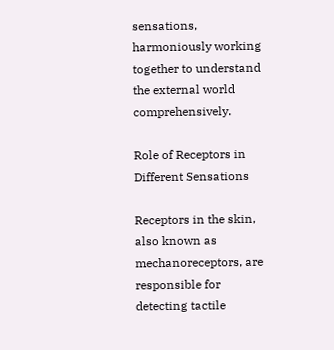sensations, harmoniously working together to understand the external world comprehensively.

Role of Receptors in Different Sensations

Receptors in the skin, also known as mechanoreceptors, are responsible for detecting tactile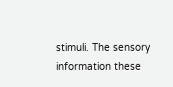stimuli. The sensory information these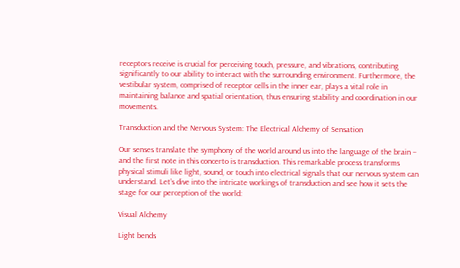receptors receive is crucial for perceiving touch, pressure, and vibrations, contributing significantly to our ability to interact with the surrounding environment. Furthermore, the vestibular system, comprised of receptor cells in the inner ear, plays a vital role in maintaining balance and spatial orientation, thus ensuring stability and coordination in our movements.

Transduction and the Nervous System: The Electrical Alchemy of Sensation

Our senses translate the symphony of the world around us into the language of the brain – and the first note in this concerto is transduction. This remarkable process transforms physical stimuli like light, sound, or touch into electrical signals that our nervous system can understand. Let’s dive into the intricate workings of transduction and see how it sets the stage for our perception of the world:

Visual Alchemy

Light bends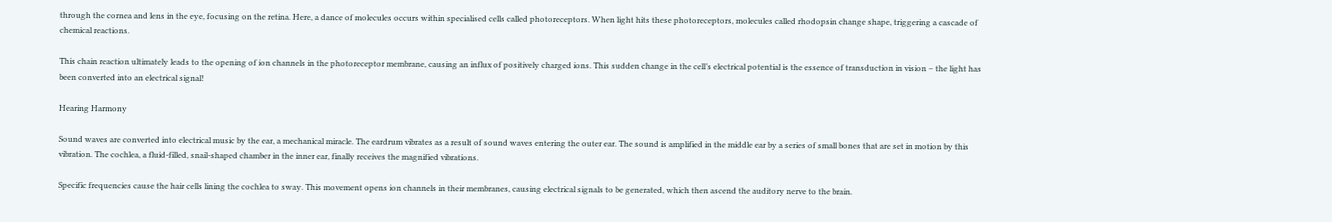through the cornea and lens in the eye, focusing on the retina. Here, a dance of molecules occurs within specialised cells called photoreceptors. When light hits these photoreceptors, molecules called rhodopsin change shape, triggering a cascade of chemical reactions.

This chain reaction ultimately leads to the opening of ion channels in the photoreceptor membrane, causing an influx of positively charged ions. This sudden change in the cell’s electrical potential is the essence of transduction in vision – the light has been converted into an electrical signal!

Hearing Harmony

Sound waves are converted into electrical music by the ear, a mechanical miracle. The eardrum vibrates as a result of sound waves entering the outer ear. The sound is amplified in the middle ear by a series of small bones that are set in motion by this vibration. The cochlea, a fluid-filled, snail-shaped chamber in the inner ear, finally receives the magnified vibrations.

Specific frequencies cause the hair cells lining the cochlea to sway. This movement opens ion channels in their membranes, causing electrical signals to be generated, which then ascend the auditory nerve to the brain.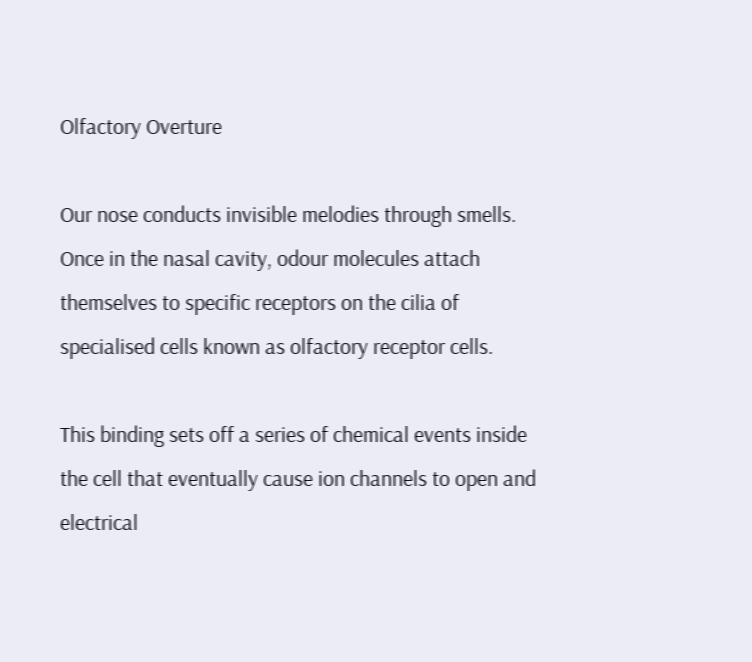Olfactory Overture

Our nose conducts invisible melodies through smells. Once in the nasal cavity, odour molecules attach themselves to specific receptors on the cilia of specialised cells known as olfactory receptor cells.

This binding sets off a series of chemical events inside the cell that eventually cause ion channels to open and electrical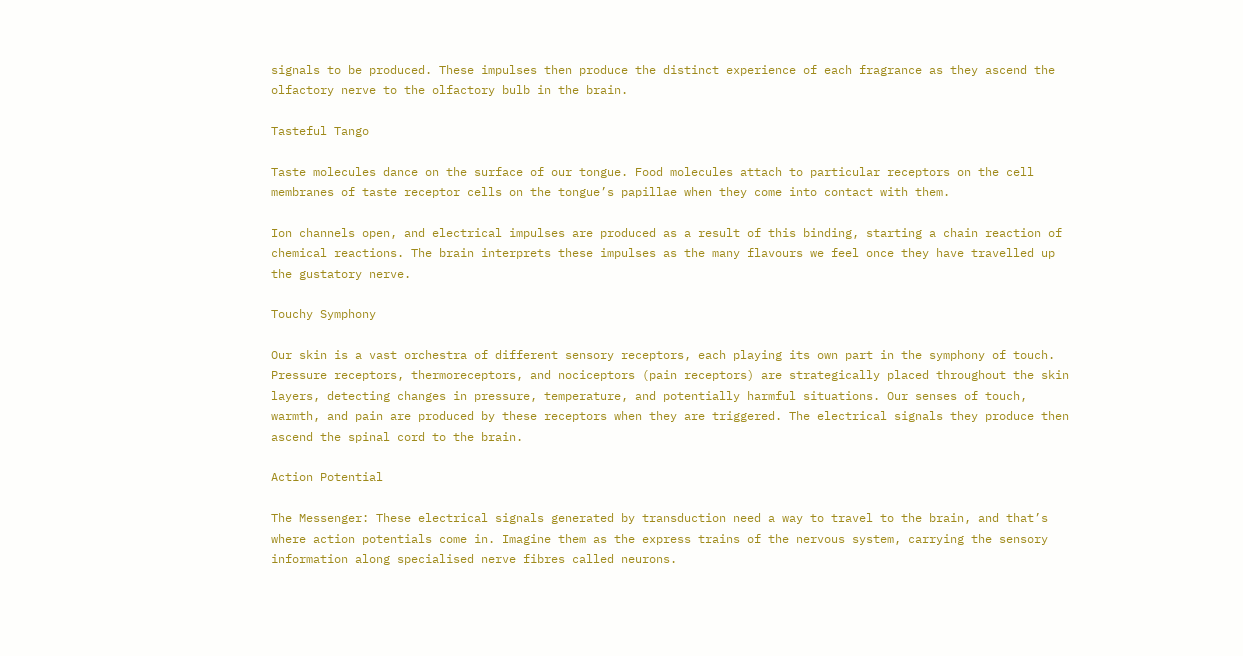signals to be produced. These impulses then produce the distinct experience of each fragrance as they ascend the olfactory nerve to the olfactory bulb in the brain.

Tasteful Tango

Taste molecules dance on the surface of our tongue. Food molecules attach to particular receptors on the cell membranes of taste receptor cells on the tongue’s papillae when they come into contact with them.

Ion channels open, and electrical impulses are produced as a result of this binding, starting a chain reaction of chemical reactions. The brain interprets these impulses as the many flavours we feel once they have travelled up the gustatory nerve.

Touchy Symphony

Our skin is a vast orchestra of different sensory receptors, each playing its own part in the symphony of touch. Pressure receptors, thermoreceptors, and nociceptors (pain receptors) are strategically placed throughout the skin layers, detecting changes in pressure, temperature, and potentially harmful situations. Our senses of touch, warmth, and pain are produced by these receptors when they are triggered. The electrical signals they produce then ascend the spinal cord to the brain.

Action Potential

The Messenger: These electrical signals generated by transduction need a way to travel to the brain, and that’s where action potentials come in. Imagine them as the express trains of the nervous system, carrying the sensory information along specialised nerve fibres called neurons.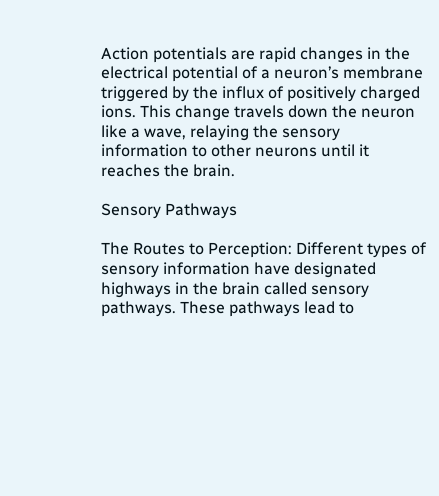Action potentials are rapid changes in the electrical potential of a neuron’s membrane triggered by the influx of positively charged ions. This change travels down the neuron like a wave, relaying the sensory information to other neurons until it reaches the brain.

Sensory Pathways

The Routes to Perception: Different types of sensory information have designated highways in the brain called sensory pathways. These pathways lead to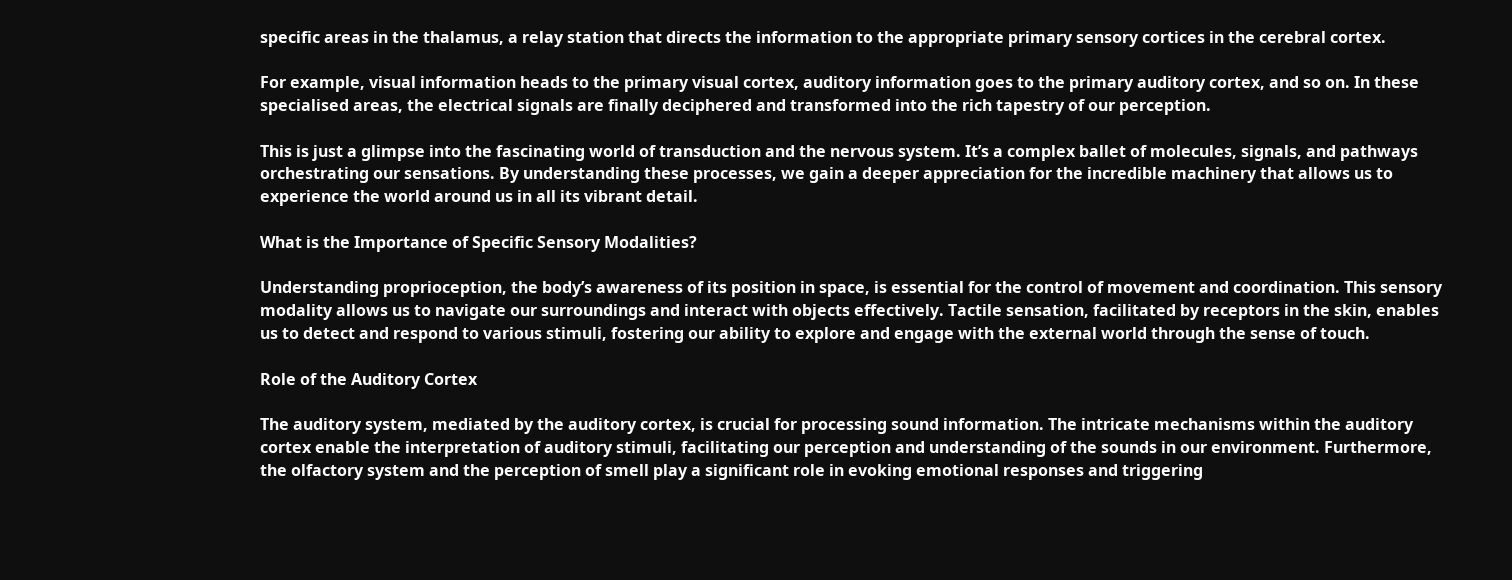specific areas in the thalamus, a relay station that directs the information to the appropriate primary sensory cortices in the cerebral cortex.

For example, visual information heads to the primary visual cortex, auditory information goes to the primary auditory cortex, and so on. In these specialised areas, the electrical signals are finally deciphered and transformed into the rich tapestry of our perception.

This is just a glimpse into the fascinating world of transduction and the nervous system. It’s a complex ballet of molecules, signals, and pathways orchestrating our sensations. By understanding these processes, we gain a deeper appreciation for the incredible machinery that allows us to experience the world around us in all its vibrant detail.

What is the Importance of Specific Sensory Modalities?

Understanding proprioception, the body’s awareness of its position in space, is essential for the control of movement and coordination. This sensory modality allows us to navigate our surroundings and interact with objects effectively. Tactile sensation, facilitated by receptors in the skin, enables us to detect and respond to various stimuli, fostering our ability to explore and engage with the external world through the sense of touch.

Role of the Auditory Cortex

The auditory system, mediated by the auditory cortex, is crucial for processing sound information. The intricate mechanisms within the auditory cortex enable the interpretation of auditory stimuli, facilitating our perception and understanding of the sounds in our environment. Furthermore, the olfactory system and the perception of smell play a significant role in evoking emotional responses and triggering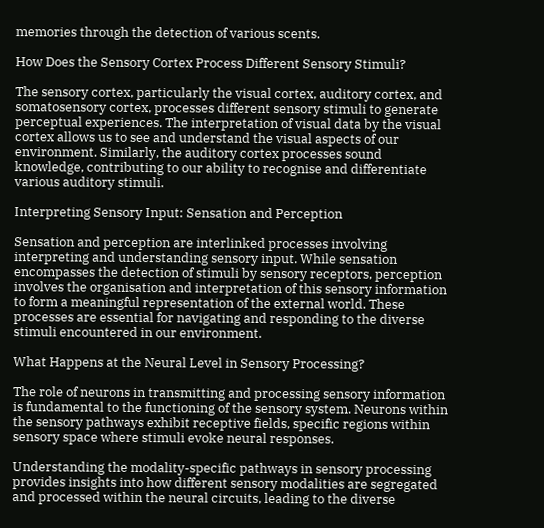memories through the detection of various scents.

How Does the Sensory Cortex Process Different Sensory Stimuli?

The sensory cortex, particularly the visual cortex, auditory cortex, and somatosensory cortex, processes different sensory stimuli to generate perceptual experiences. The interpretation of visual data by the visual cortex allows us to see and understand the visual aspects of our environment. Similarly, the auditory cortex processes sound knowledge, contributing to our ability to recognise and differentiate various auditory stimuli.

Interpreting Sensory Input: Sensation and Perception

Sensation and perception are interlinked processes involving interpreting and understanding sensory input. While sensation encompasses the detection of stimuli by sensory receptors, perception involves the organisation and interpretation of this sensory information to form a meaningful representation of the external world. These processes are essential for navigating and responding to the diverse stimuli encountered in our environment.

What Happens at the Neural Level in Sensory Processing?

The role of neurons in transmitting and processing sensory information is fundamental to the functioning of the sensory system. Neurons within the sensory pathways exhibit receptive fields, specific regions within sensory space where stimuli evoke neural responses.

Understanding the modality-specific pathways in sensory processing provides insights into how different sensory modalities are segregated and processed within the neural circuits, leading to the diverse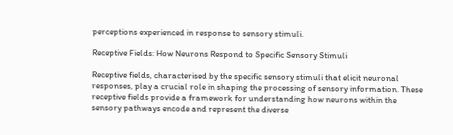perceptions experienced in response to sensory stimuli.

Receptive Fields: How Neurons Respond to Specific Sensory Stimuli

Receptive fields, characterised by the specific sensory stimuli that elicit neuronal responses, play a crucial role in shaping the processing of sensory information. These receptive fields provide a framework for understanding how neurons within the sensory pathways encode and represent the diverse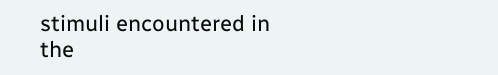stimuli encountered in the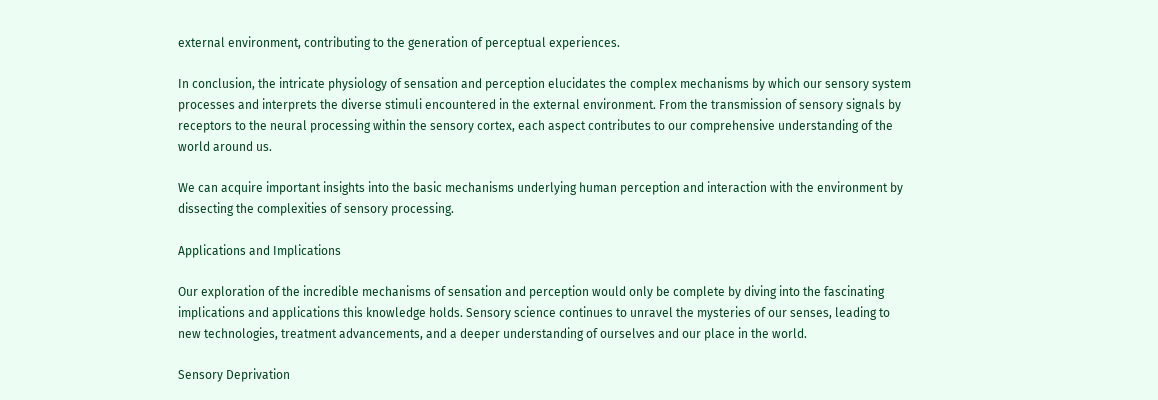external environment, contributing to the generation of perceptual experiences.

In conclusion, the intricate physiology of sensation and perception elucidates the complex mechanisms by which our sensory system processes and interprets the diverse stimuli encountered in the external environment. From the transmission of sensory signals by receptors to the neural processing within the sensory cortex, each aspect contributes to our comprehensive understanding of the world around us.

We can acquire important insights into the basic mechanisms underlying human perception and interaction with the environment by dissecting the complexities of sensory processing.

Applications and Implications

Our exploration of the incredible mechanisms of sensation and perception would only be complete by diving into the fascinating implications and applications this knowledge holds. Sensory science continues to unravel the mysteries of our senses, leading to new technologies, treatment advancements, and a deeper understanding of ourselves and our place in the world.

Sensory Deprivation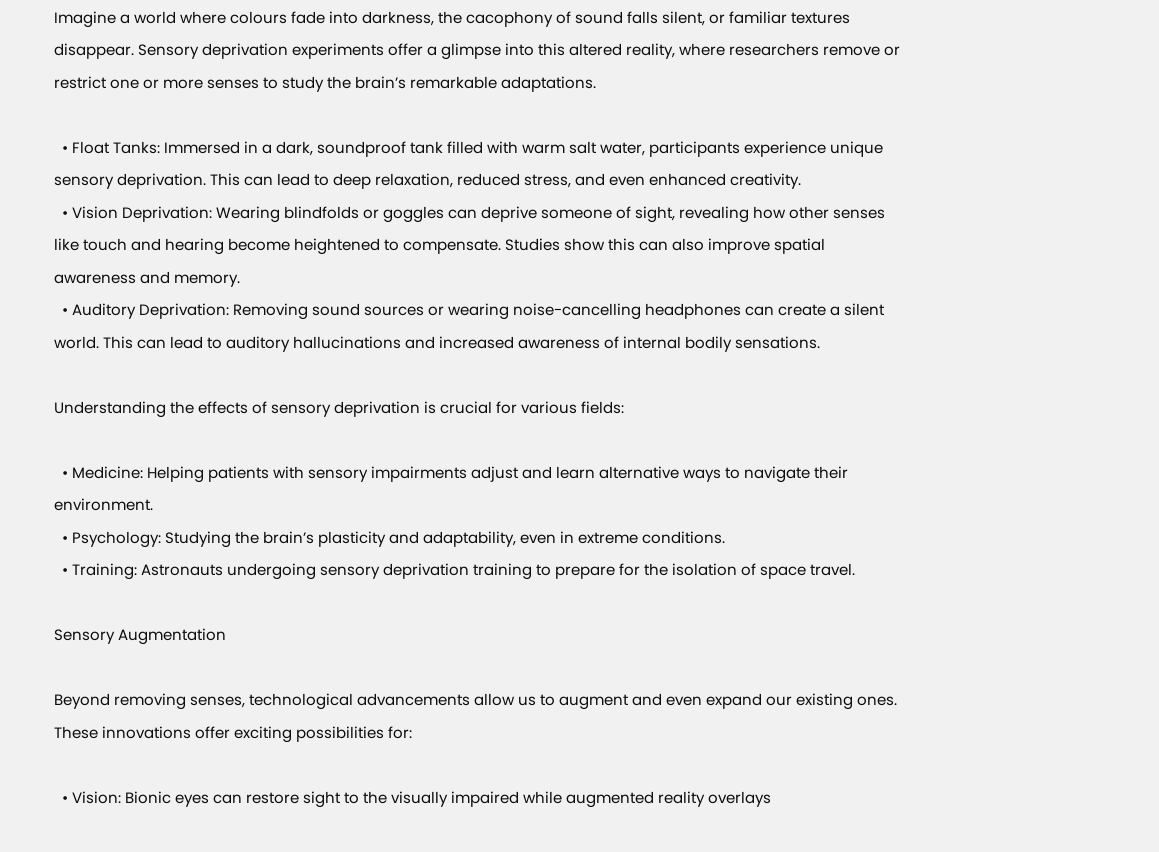Imagine a world where colours fade into darkness, the cacophony of sound falls silent, or familiar textures disappear. Sensory deprivation experiments offer a glimpse into this altered reality, where researchers remove or restrict one or more senses to study the brain’s remarkable adaptations.

  • Float Tanks: Immersed in a dark, soundproof tank filled with warm salt water, participants experience unique sensory deprivation. This can lead to deep relaxation, reduced stress, and even enhanced creativity.
  • Vision Deprivation: Wearing blindfolds or goggles can deprive someone of sight, revealing how other senses like touch and hearing become heightened to compensate. Studies show this can also improve spatial awareness and memory.
  • Auditory Deprivation: Removing sound sources or wearing noise-cancelling headphones can create a silent world. This can lead to auditory hallucinations and increased awareness of internal bodily sensations.

Understanding the effects of sensory deprivation is crucial for various fields:

  • Medicine: Helping patients with sensory impairments adjust and learn alternative ways to navigate their environment.
  • Psychology: Studying the brain’s plasticity and adaptability, even in extreme conditions.
  • Training: Astronauts undergoing sensory deprivation training to prepare for the isolation of space travel.

Sensory Augmentation

Beyond removing senses, technological advancements allow us to augment and even expand our existing ones. These innovations offer exciting possibilities for:

  • Vision: Bionic eyes can restore sight to the visually impaired while augmented reality overlays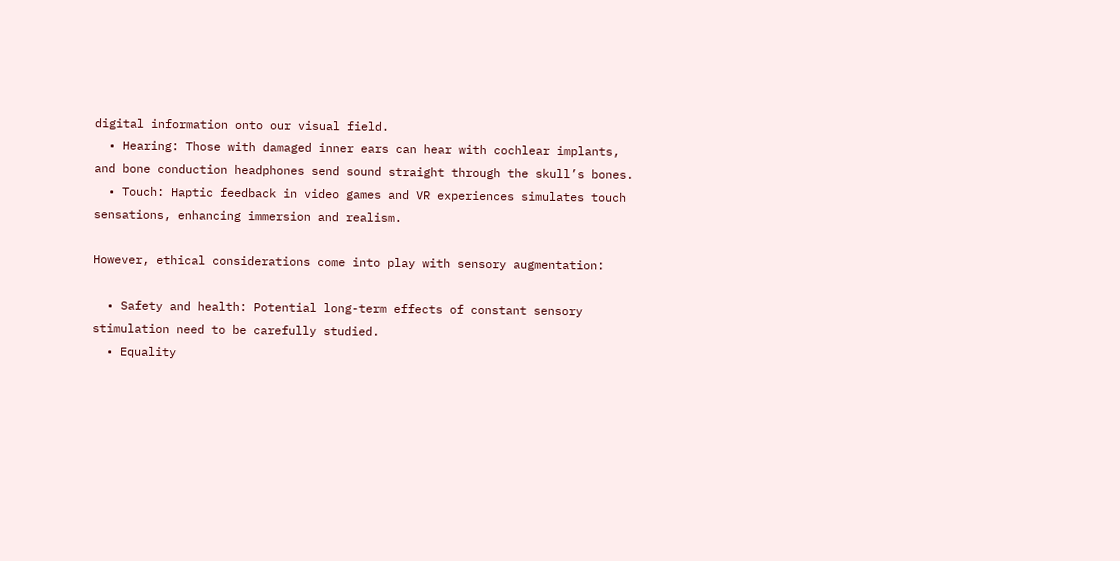digital information onto our visual field.
  • Hearing: Those with damaged inner ears can hear with cochlear implants, and bone conduction headphones send sound straight through the skull’s bones.
  • Touch: Haptic feedback in video games and VR experiences simulates touch sensations, enhancing immersion and realism.

However, ethical considerations come into play with sensory augmentation:

  • Safety and health: Potential long-term effects of constant sensory stimulation need to be carefully studied.
  • Equality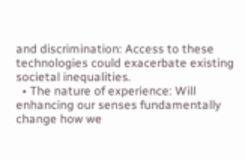and discrimination: Access to these technologies could exacerbate existing societal inequalities.
  • The nature of experience: Will enhancing our senses fundamentally change how we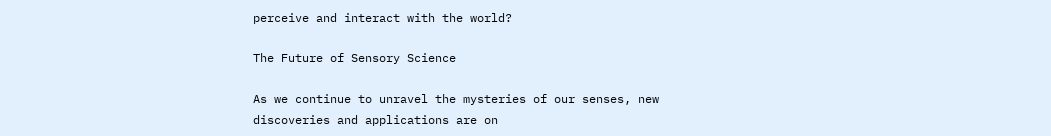perceive and interact with the world?

The Future of Sensory Science

As we continue to unravel the mysteries of our senses, new discoveries and applications are on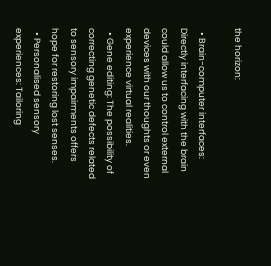the horizon:

  • Brain-computer interfaces: Directly interfacing with the brain could allow us to control external devices with our thoughts or even experience virtual realities.
  • Gene editing: The possibility of correcting genetic defects related to sensory impairments offers hope for restoring lost senses.
  • Personalised sensory experiences: Tailoring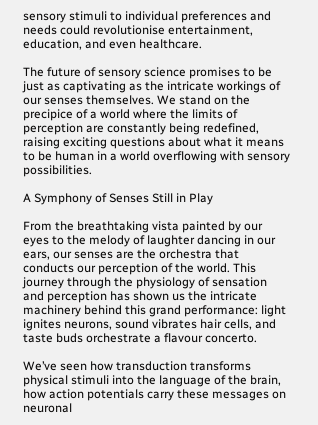sensory stimuli to individual preferences and needs could revolutionise entertainment, education, and even healthcare.

The future of sensory science promises to be just as captivating as the intricate workings of our senses themselves. We stand on the precipice of a world where the limits of perception are constantly being redefined, raising exciting questions about what it means to be human in a world overflowing with sensory possibilities.

A Symphony of Senses Still in Play

From the breathtaking vista painted by our eyes to the melody of laughter dancing in our ears, our senses are the orchestra that conducts our perception of the world. This journey through the physiology of sensation and perception has shown us the intricate machinery behind this grand performance: light ignites neurons, sound vibrates hair cells, and taste buds orchestrate a flavour concerto.

We’ve seen how transduction transforms physical stimuli into the language of the brain, how action potentials carry these messages on neuronal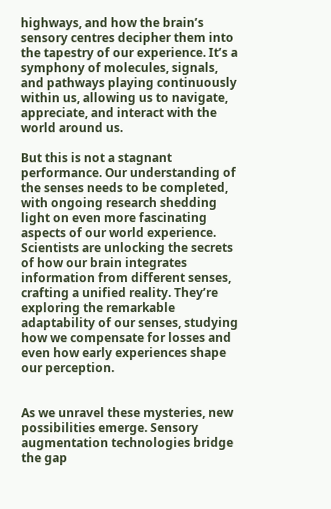highways, and how the brain’s sensory centres decipher them into the tapestry of our experience. It’s a symphony of molecules, signals, and pathways playing continuously within us, allowing us to navigate, appreciate, and interact with the world around us.

But this is not a stagnant performance. Our understanding of the senses needs to be completed, with ongoing research shedding light on even more fascinating aspects of our world experience. Scientists are unlocking the secrets of how our brain integrates information from different senses, crafting a unified reality. They’re exploring the remarkable adaptability of our senses, studying how we compensate for losses and even how early experiences shape our perception.


As we unravel these mysteries, new possibilities emerge. Sensory augmentation technologies bridge the gap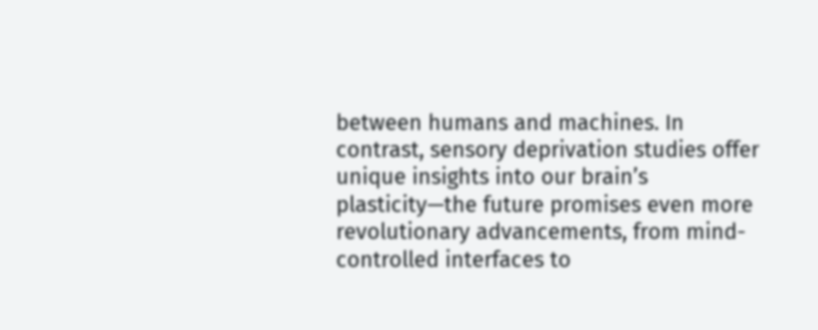between humans and machines. In contrast, sensory deprivation studies offer unique insights into our brain’s plasticity—the future promises even more revolutionary advancements, from mind-controlled interfaces to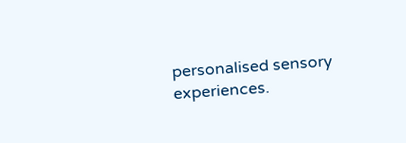personalised sensory experiences.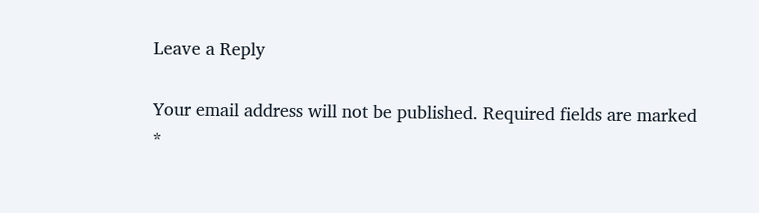Leave a Reply

Your email address will not be published. Required fields are marked *